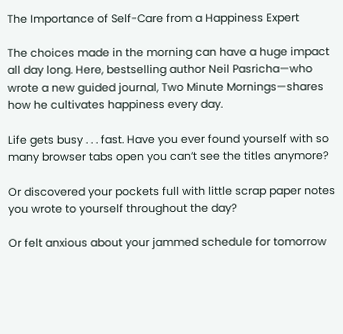The Importance of Self-Care from a Happiness Expert

The choices made in the morning can have a huge impact all day long. Here, bestselling author Neil Pasricha—who wrote a new guided journal, Two Minute Mornings—shares how he cultivates happiness every day.

Life gets busy . . . fast. Have you ever found yourself with so many browser tabs open you can’t see the titles anymore?

Or discovered your pockets full with little scrap paper notes you wrote to yourself throughout the day?

Or felt anxious about your jammed schedule for tomorrow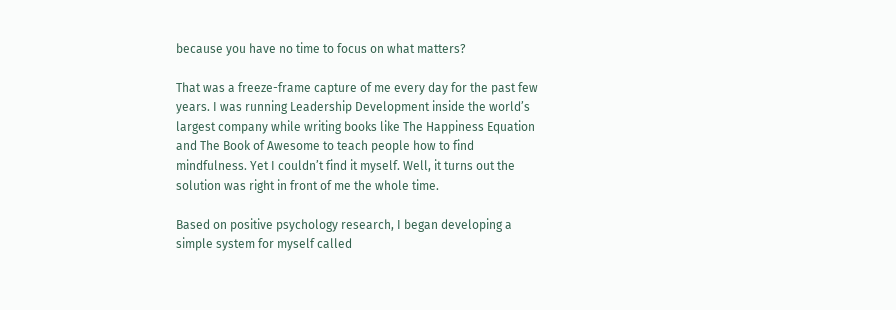because you have no time to focus on what matters?

That was a freeze-frame capture of me every day for the past few years. I was running Leadership Development inside the world’s largest company while writing books like The Happiness Equation and The Book of Awesome to teach people how to find mindfulness. Yet I couldn’t find it myself. Well, it turns out the solution was right in front of me the whole time.

Based on positive psychology research, I began developing a simple system for myself called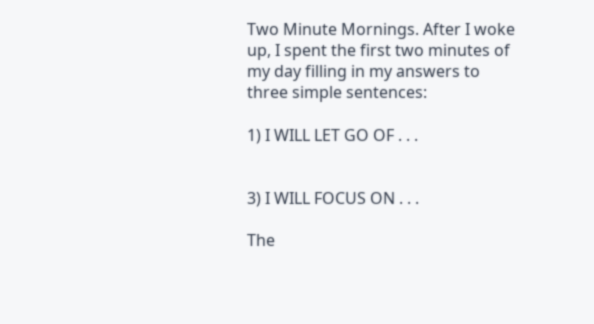Two Minute Mornings. After I woke up, I spent the first two minutes of my day filling in my answers to three simple sentences:

1) I WILL LET GO OF . . .


3) I WILL FOCUS ON . . .

The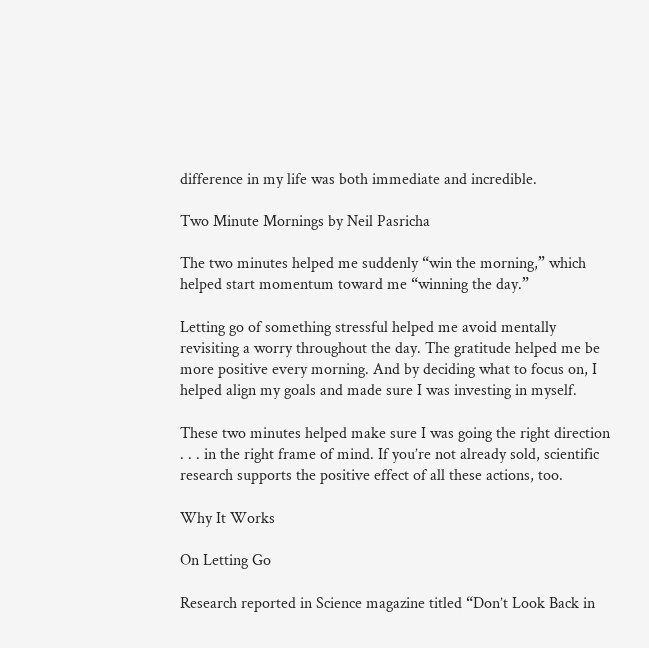difference in my life was both immediate and incredible.

Two Minute Mornings by Neil Pasricha

The two minutes helped me suddenly “win the morning,” which helped start momentum toward me “winning the day.”

Letting go of something stressful helped me avoid mentally revisiting a worry throughout the day. The gratitude helped me be more positive every morning. And by deciding what to focus on, I helped align my goals and made sure I was investing in myself.

These two minutes helped make sure I was going the right direction . . . in the right frame of mind. If you’re not already sold, scientific research supports the positive effect of all these actions, too.

Why It Works

On Letting Go

Research reported in Science magazine titled “Don’t Look Back in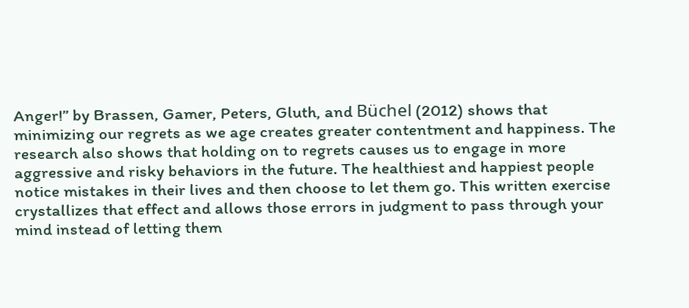Anger!” by Brassen, Gamer, Peters, Gluth, and Büchel (2012) shows that minimizing our regrets as we age creates greater contentment and happiness. The research also shows that holding on to regrets causes us to engage in more aggressive and risky behaviors in the future. The healthiest and happiest people notice mistakes in their lives and then choose to let them go. This written exercise crystallizes that effect and allows those errors in judgment to pass through your mind instead of letting them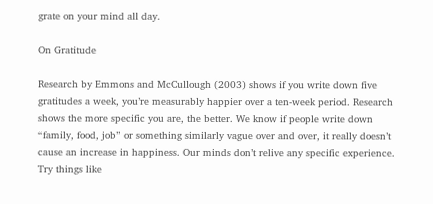grate on your mind all day.

On Gratitude

Research by Emmons and McCullough (2003) shows if you write down five gratitudes a week, you’re measurably happier over a ten-week period. Research shows the more specific you are, the better. We know if people write down “family, food, job” or something similarly vague over and over, it really doesn’t cause an increase in happiness. Our minds don’t relive any specific experience. Try things like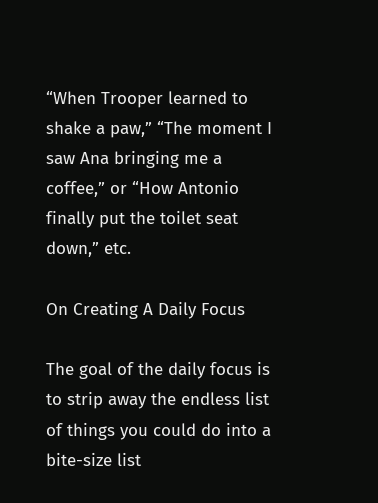“When Trooper learned to shake a paw,” “The moment I saw Ana bringing me a coffee,” or “How Antonio finally put the toilet seat down,” etc.

On Creating A Daily Focus

The goal of the daily focus is to strip away the endless list of things you could do into a bite-size list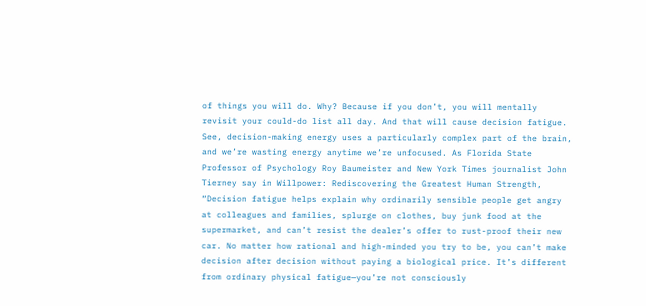of things you will do. Why? Because if you don’t, you will mentally revisit your could-do list all day. And that will cause decision fatigue. See, decision-making energy uses a particularly complex part of the brain, and we’re wasting energy anytime we’re unfocused. As Florida State Professor of Psychology Roy Baumeister and New York Times journalist John Tierney say in Willpower: Rediscovering the Greatest Human Strength, “Decision fatigue helps explain why ordinarily sensible people get angry at colleagues and families, splurge on clothes, buy junk food at the supermarket, and can’t resist the dealer’s offer to rust-proof their new car. No matter how rational and high-minded you try to be, you can’t make decision after decision without paying a biological price. It’s different from ordinary physical fatigue—you’re not consciously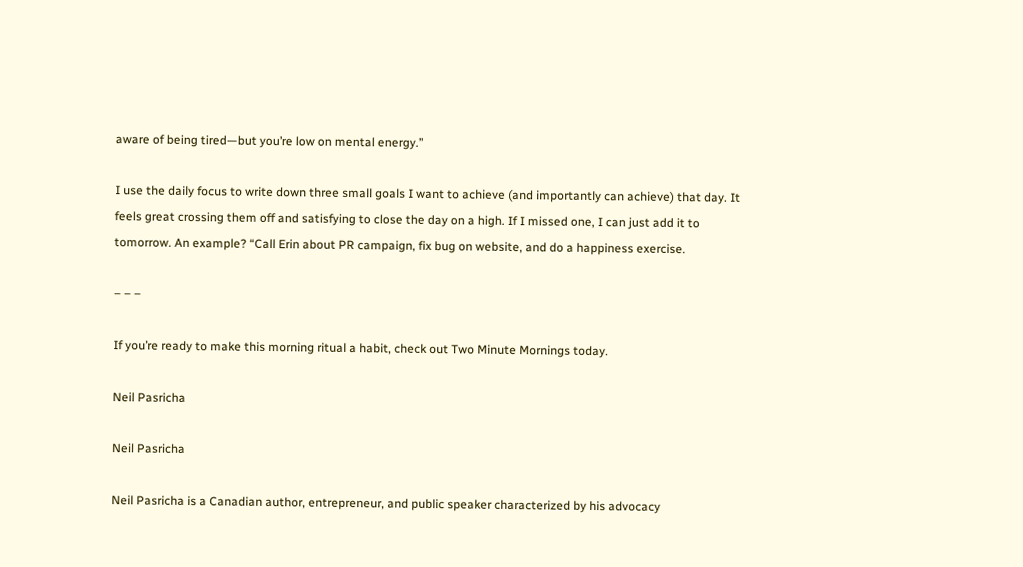aware of being tired—but you’re low on mental energy.”

I use the daily focus to write down three small goals I want to achieve (and importantly can achieve) that day. It feels great crossing them off and satisfying to close the day on a high. If I missed one, I can just add it to tomorrow. An example? “Call Erin about PR campaign, fix bug on website, and do a happiness exercise.

– – –

If you’re ready to make this morning ritual a habit, check out Two Minute Mornings today.

Neil Pasricha

Neil Pasricha

Neil Pasricha is a Canadian author, entrepreneur, and public speaker characterized by his advocacy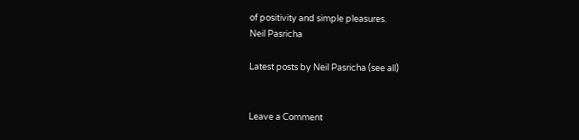of positivity and simple pleasures.
Neil Pasricha

Latest posts by Neil Pasricha (see all)


Leave a Comment